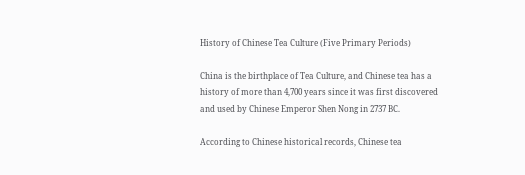History of Chinese Tea Culture (Five Primary Periods)

China is the birthplace of Tea Culture, and Chinese tea has a history of more than 4,700 years since it was first discovered and used by Chinese Emperor Shen Nong in 2737 BC.

According to Chinese historical records, Chinese tea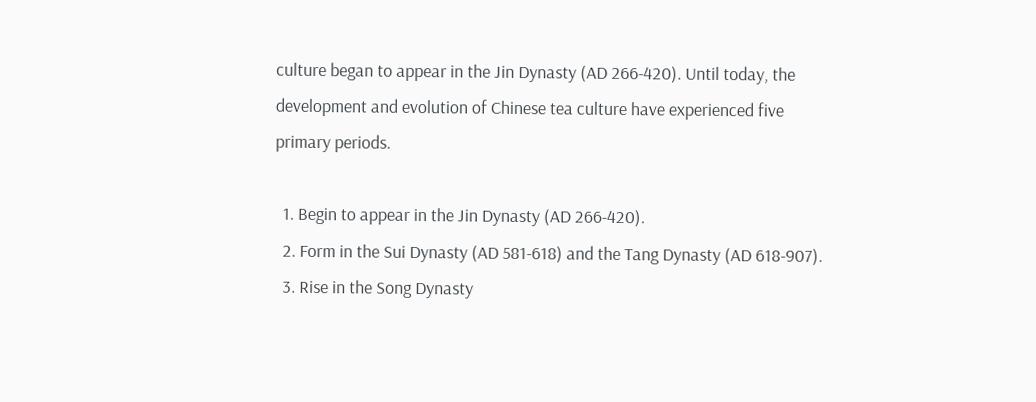culture began to appear in the Jin Dynasty (AD 266-420). Until today, the development and evolution of Chinese tea culture have experienced five primary periods.

  1. Begin to appear in the Jin Dynasty (AD 266-420).
  2. Form in the Sui Dynasty (AD 581-618) and the Tang Dynasty (AD 618-907).
  3. Rise in the Song Dynasty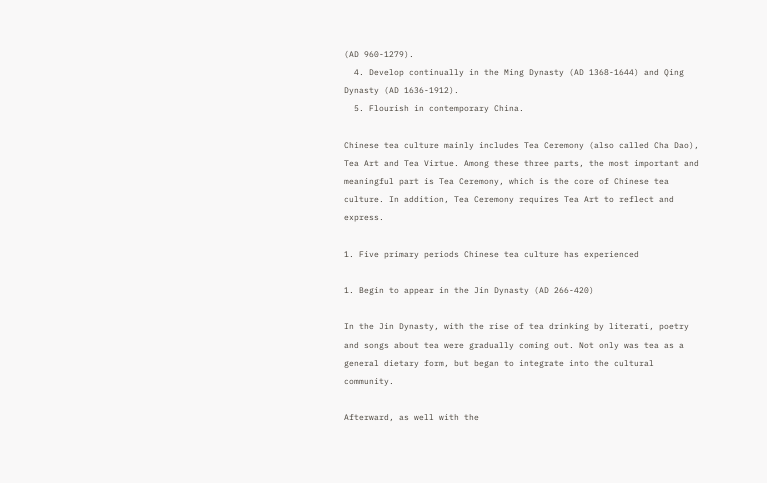(AD 960-1279).
  4. Develop continually in the Ming Dynasty (AD 1368-1644) and Qing Dynasty (AD 1636-1912).
  5. Flourish in contemporary China.

Chinese tea culture mainly includes Tea Ceremony (also called Cha Dao), Tea Art and Tea Virtue. Among these three parts, the most important and meaningful part is Tea Ceremony, which is the core of Chinese tea culture. In addition, Tea Ceremony requires Tea Art to reflect and express.

1. Five primary periods Chinese tea culture has experienced

1. Begin to appear in the Jin Dynasty (AD 266-420)

In the Jin Dynasty, with the rise of tea drinking by literati, poetry and songs about tea were gradually coming out. Not only was tea as a general dietary form, but began to integrate into the cultural community.

Afterward, as well with the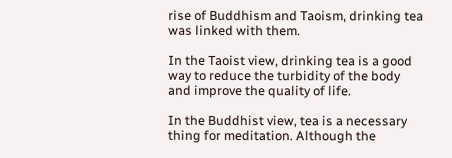rise of Buddhism and Taoism, drinking tea was linked with them.

In the Taoist view, drinking tea is a good way to reduce the turbidity of the body and improve the quality of life.

In the Buddhist view, tea is a necessary thing for meditation. Although the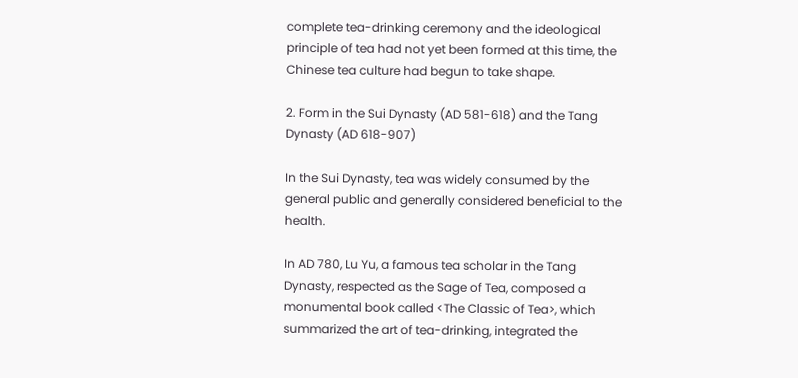complete tea-drinking ceremony and the ideological principle of tea had not yet been formed at this time, the Chinese tea culture had begun to take shape.

2. Form in the Sui Dynasty (AD 581-618) and the Tang Dynasty (AD 618-907)

In the Sui Dynasty, tea was widely consumed by the general public and generally considered beneficial to the health.

In AD 780, Lu Yu, a famous tea scholar in the Tang Dynasty, respected as the Sage of Tea, composed a monumental book called <The Classic of Tea>, which summarized the art of tea-drinking, integrated the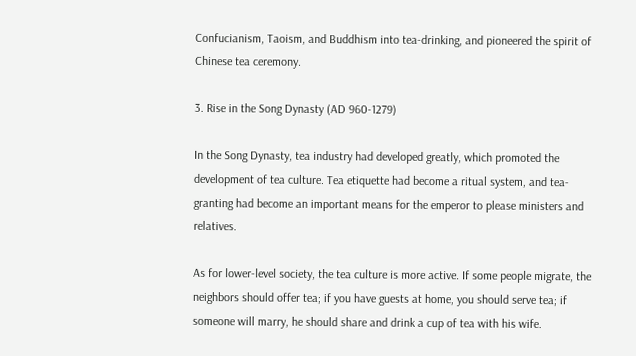Confucianism, Taoism, and Buddhism into tea-drinking, and pioneered the spirit of Chinese tea ceremony.

3. Rise in the Song Dynasty (AD 960-1279)

In the Song Dynasty, tea industry had developed greatly, which promoted the development of tea culture. Tea etiquette had become a ritual system, and tea-granting had become an important means for the emperor to please ministers and relatives.

As for lower-level society, the tea culture is more active. If some people migrate, the neighbors should offer tea; if you have guests at home, you should serve tea; if someone will marry, he should share and drink a cup of tea with his wife.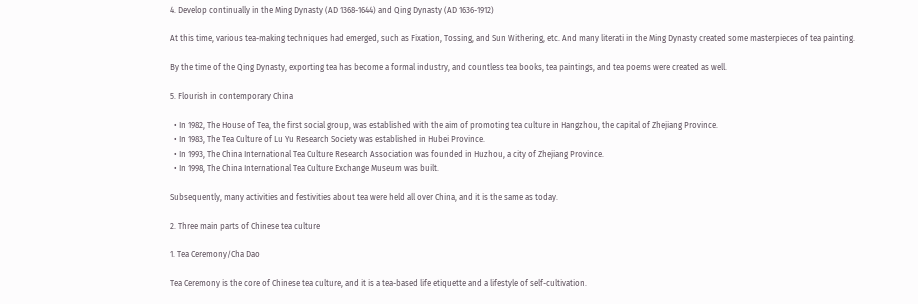4. Develop continually in the Ming Dynasty (AD 1368-1644) and Qing Dynasty (AD 1636-1912)

At this time, various tea-making techniques had emerged, such as Fixation, Tossing, and Sun Withering, etc. And many literati in the Ming Dynasty created some masterpieces of tea painting.

By the time of the Qing Dynasty, exporting tea has become a formal industry, and countless tea books, tea paintings, and tea poems were created as well.

5. Flourish in contemporary China

  • In 1982, The House of Tea, the first social group, was established with the aim of promoting tea culture in Hangzhou, the capital of Zhejiang Province.
  • In 1983, The Tea Culture of Lu Yu Research Society was established in Hubei Province.
  • In 1993, The China International Tea Culture Research Association was founded in Huzhou, a city of Zhejiang Province.
  • In 1998, The China International Tea Culture Exchange Museum was built.

Subsequently, many activities and festivities about tea were held all over China, and it is the same as today.

2. Three main parts of Chinese tea culture

1. Tea Ceremony/Cha Dao

Tea Ceremony is the core of Chinese tea culture, and it is a tea-based life etiquette and a lifestyle of self-cultivation.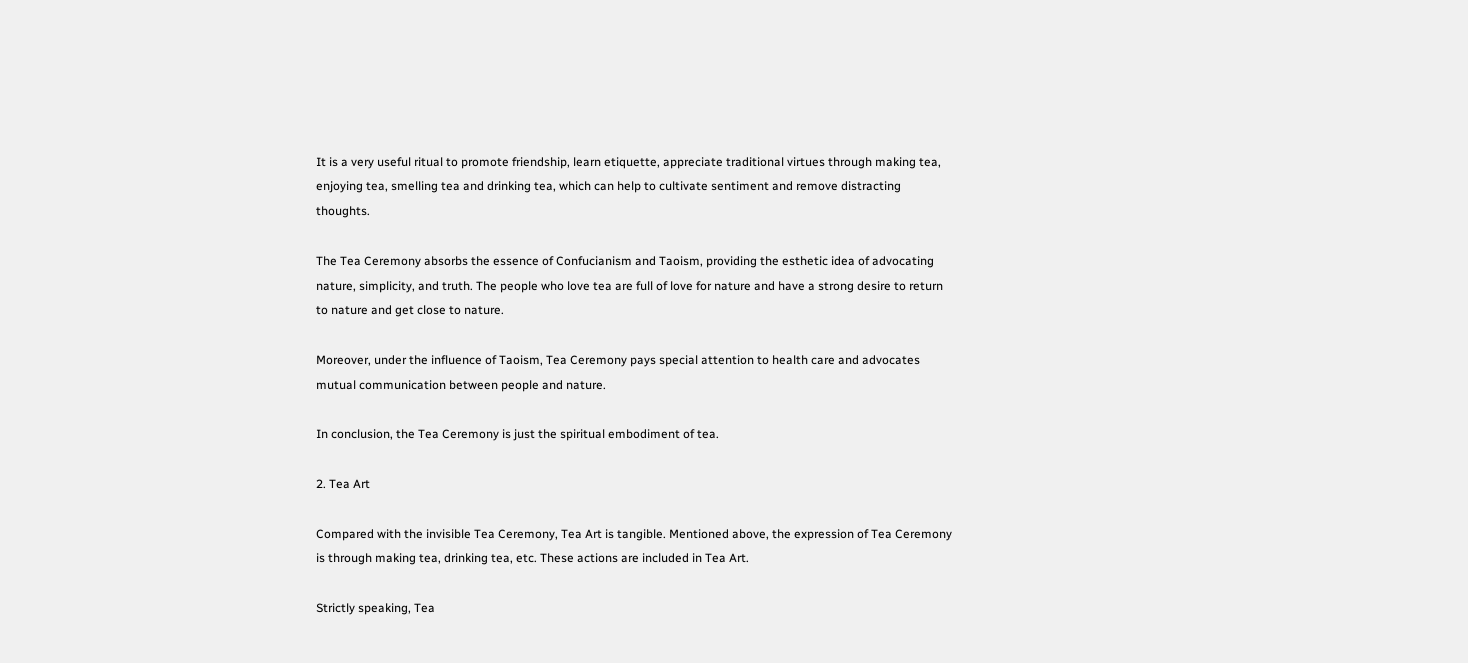It is a very useful ritual to promote friendship, learn etiquette, appreciate traditional virtues through making tea, enjoying tea, smelling tea and drinking tea, which can help to cultivate sentiment and remove distracting thoughts.

The Tea Ceremony absorbs the essence of Confucianism and Taoism, providing the esthetic idea of advocating nature, simplicity, and truth. The people who love tea are full of love for nature and have a strong desire to return to nature and get close to nature.

Moreover, under the influence of Taoism, Tea Ceremony pays special attention to health care and advocates mutual communication between people and nature.

In conclusion, the Tea Ceremony is just the spiritual embodiment of tea.

2. Tea Art

Compared with the invisible Tea Ceremony, Tea Art is tangible. Mentioned above, the expression of Tea Ceremony is through making tea, drinking tea, etc. These actions are included in Tea Art.

Strictly speaking, Tea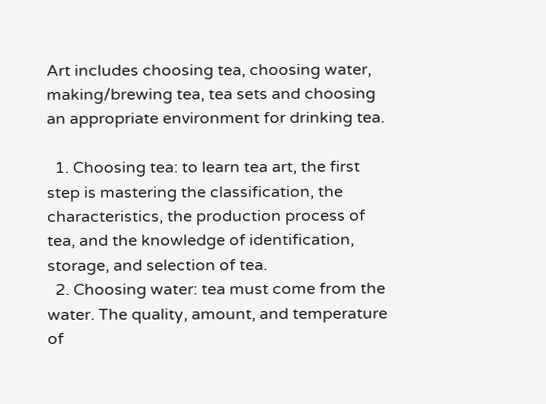Art includes choosing tea, choosing water, making/brewing tea, tea sets and choosing an appropriate environment for drinking tea.

  1. Choosing tea: to learn tea art, the first step is mastering the classification, the characteristics, the production process of tea, and the knowledge of identification, storage, and selection of tea.
  2. Choosing water: tea must come from the water. The quality, amount, and temperature of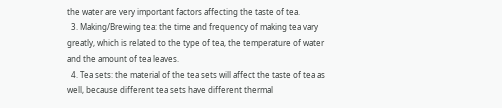the water are very important factors affecting the taste of tea.
  3. Making/Brewing tea: the time and frequency of making tea vary greatly, which is related to the type of tea, the temperature of water and the amount of tea leaves.
  4. Tea sets: the material of the tea sets will affect the taste of tea as well, because different tea sets have different thermal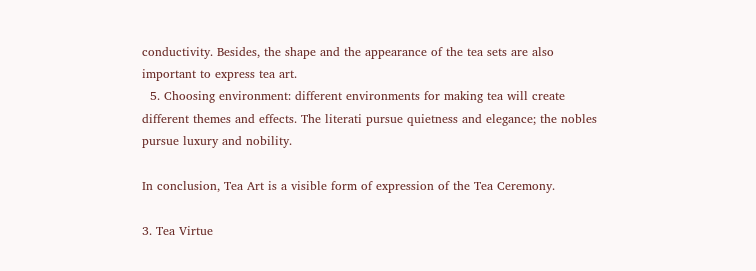conductivity. Besides, the shape and the appearance of the tea sets are also important to express tea art.
  5. Choosing environment: different environments for making tea will create different themes and effects. The literati pursue quietness and elegance; the nobles pursue luxury and nobility.

In conclusion, Tea Art is a visible form of expression of the Tea Ceremony.

3. Tea Virtue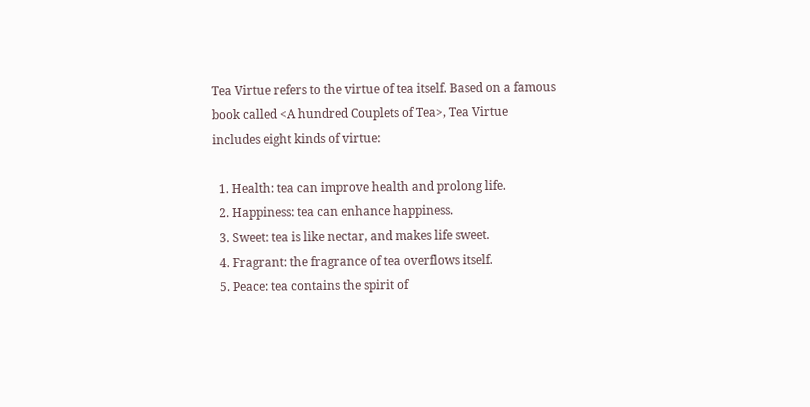Tea Virtue refers to the virtue of tea itself. Based on a famous book called <A hundred Couplets of Tea>, Tea Virtue includes eight kinds of virtue:

  1. Health: tea can improve health and prolong life.
  2. Happiness: tea can enhance happiness.
  3. Sweet: tea is like nectar, and makes life sweet.
  4. Fragrant: the fragrance of tea overflows itself.
  5. Peace: tea contains the spirit of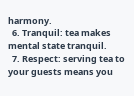harmony.
  6. Tranquil: tea makes mental state tranquil.
  7. Respect: serving tea to your guests means you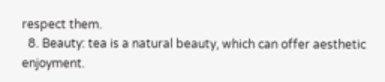respect them.
  8. Beauty: tea is a natural beauty, which can offer aesthetic enjoyment.